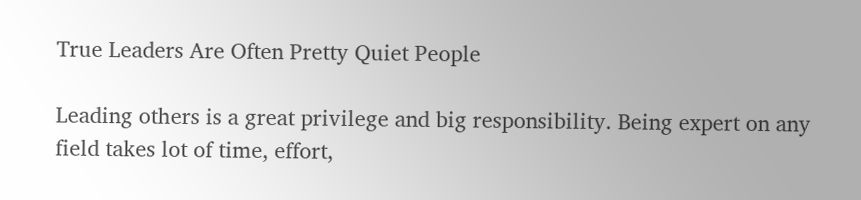True Leaders Are Often Pretty Quiet People

Leading others is a great privilege and big responsibility. Being expert on any field takes lot of time, effort,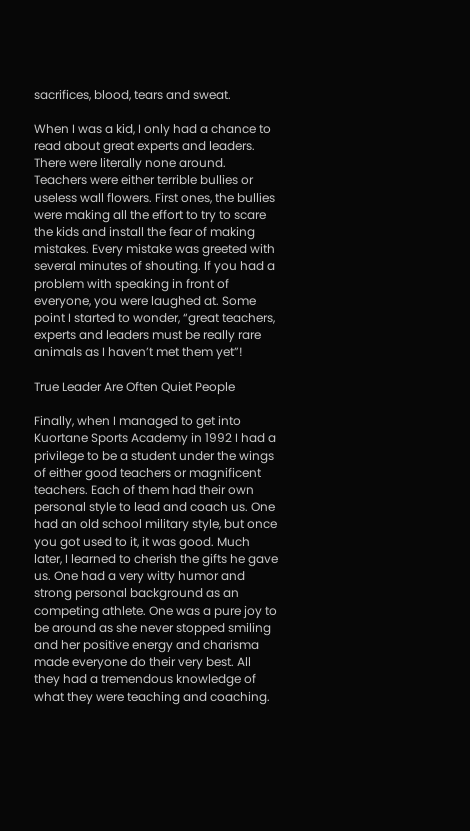sacrifices, blood, tears and sweat.

When I was a kid, I only had a chance to read about great experts and leaders. There were literally none around. Teachers were either terrible bullies or useless wall flowers. First ones, the bullies were making all the effort to try to scare the kids and install the fear of making mistakes. Every mistake was greeted with several minutes of shouting. If you had a problem with speaking in front of everyone, you were laughed at. Some point I started to wonder, “great teachers, experts and leaders must be really rare animals as I haven’t met them yet”!

True Leader Are Often Quiet People

Finally, when I managed to get into Kuortane Sports Academy in 1992 I had a privilege to be a student under the wings of either good teachers or magnificent teachers. Each of them had their own personal style to lead and coach us. One had an old school military style, but once you got used to it, it was good. Much later, I learned to cherish the gifts he gave us. One had a very witty humor and strong personal background as an competing athlete. One was a pure joy to be around as she never stopped smiling and her positive energy and charisma made everyone do their very best. All they had a tremendous knowledge of what they were teaching and coaching.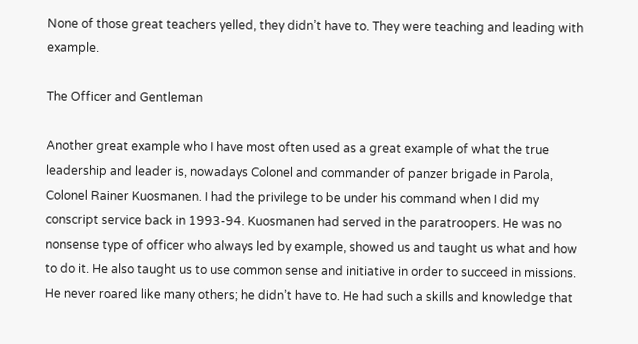None of those great teachers yelled, they didn’t have to. They were teaching and leading with example.

The Officer and Gentleman

Another great example who I have most often used as a great example of what the true leadership and leader is, nowadays Colonel and commander of panzer brigade in Parola, Colonel Rainer Kuosmanen. I had the privilege to be under his command when I did my conscript service back in 1993-94. Kuosmanen had served in the paratroopers. He was no nonsense type of officer who always led by example, showed us and taught us what and how to do it. He also taught us to use common sense and initiative in order to succeed in missions. He never roared like many others; he didn’t have to. He had such a skills and knowledge that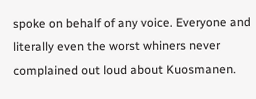spoke on behalf of any voice. Everyone and literally even the worst whiners never complained out loud about Kuosmanen.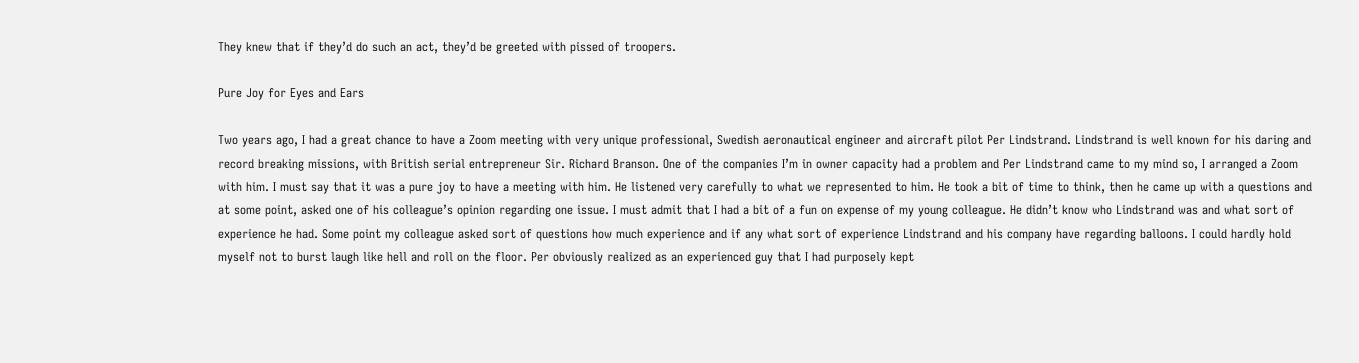They knew that if they’d do such an act, they’d be greeted with pissed of troopers.

Pure Joy for Eyes and Ears

Two years ago, I had a great chance to have a Zoom meeting with very unique professional, Swedish aeronautical engineer and aircraft pilot Per Lindstrand. Lindstrand is well known for his daring and record breaking missions, with British serial entrepreneur Sir. Richard Branson. One of the companies I’m in owner capacity had a problem and Per Lindstrand came to my mind so, I arranged a Zoom with him. I must say that it was a pure joy to have a meeting with him. He listened very carefully to what we represented to him. He took a bit of time to think, then he came up with a questions and at some point, asked one of his colleague’s opinion regarding one issue. I must admit that I had a bit of a fun on expense of my young colleague. He didn’t know who Lindstrand was and what sort of experience he had. Some point my colleague asked sort of questions how much experience and if any what sort of experience Lindstrand and his company have regarding balloons. I could hardly hold myself not to burst laugh like hell and roll on the floor. Per obviously realized as an experienced guy that I had purposely kept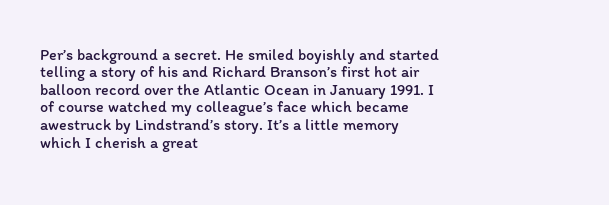Per’s background a secret. He smiled boyishly and started telling a story of his and Richard Branson’s first hot air balloon record over the Atlantic Ocean in January 1991. I of course watched my colleague’s face which became awestruck by Lindstrand’s story. It’s a little memory which I cherish a great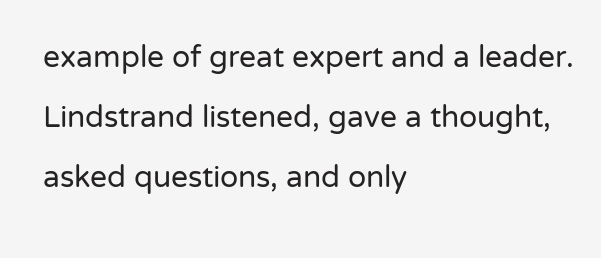example of great expert and a leader. Lindstrand listened, gave a thought, asked questions, and only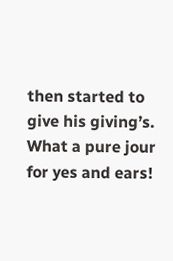then started to give his giving’s. What a pure jour for yes and ears!